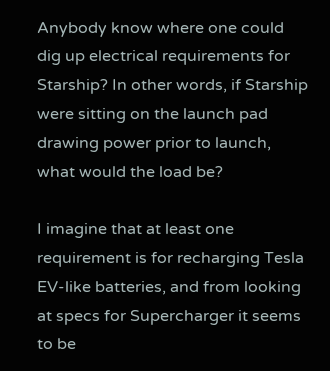Anybody know where one could dig up electrical requirements for Starship? In other words, if Starship were sitting on the launch pad drawing power prior to launch, what would the load be?

I imagine that at least one requirement is for recharging Tesla EV-like batteries, and from looking at specs for Supercharger it seems to be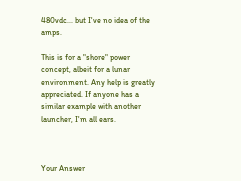480vdc... but I've no idea of the amps.

This is for a "shore" power concept, albeit for a lunar environment. Any help is greatly appreciated. If anyone has a similar example with another launcher, I'm all ears.



Your Answer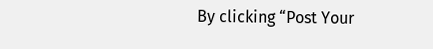By clicking “Post Your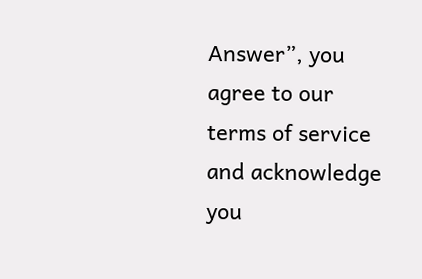Answer”, you agree to our terms of service and acknowledge you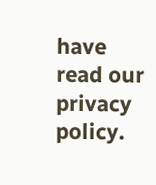have read our privacy policy.